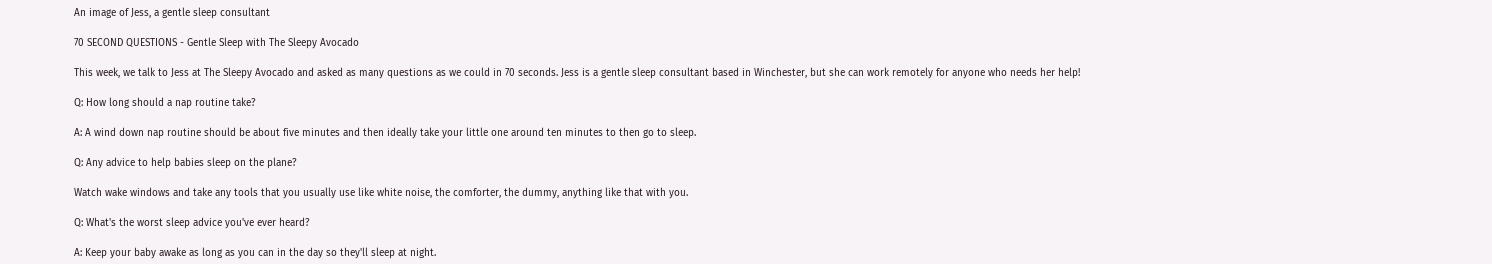An image of Jess, a gentle sleep consultant

70 SECOND QUESTIONS - Gentle Sleep with The Sleepy Avocado

This week, we talk to Jess at The Sleepy Avocado and asked as many questions as we could in 70 seconds. Jess is a gentle sleep consultant based in Winchester, but she can work remotely for anyone who needs her help!

Q: How long should a nap routine take?

A: A wind down nap routine should be about five minutes and then ideally take your little one around ten minutes to then go to sleep.

Q: Any advice to help babies sleep on the plane?

Watch wake windows and take any tools that you usually use like white noise, the comforter, the dummy, anything like that with you.

Q: What's the worst sleep advice you've ever heard?

A: Keep your baby awake as long as you can in the day so they'll sleep at night.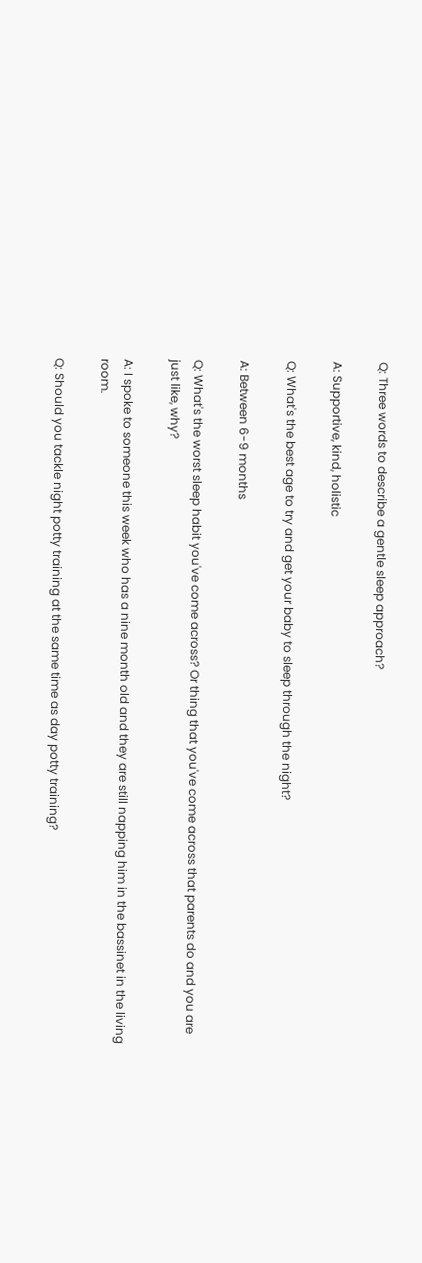Q: Three words to describe a gentle sleep approach?

A: Supportive, kind, holistic

Q: What's the best age to try and get your baby to sleep through the night?

A: Between 6-9 months

Q: What's the worst sleep habit you've come across? Or thing that you've come across that parents do and you are just like, why?

A: I spoke to someone this week who has a nine month old and they are still napping him in the bassinet in the living room.

Q: Should you tackle night potty training at the same time as day potty training?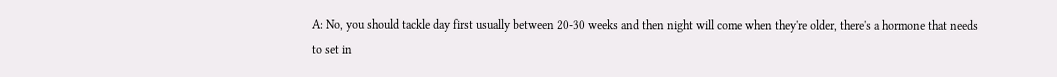A: No, you should tackle day first usually between 20-30 weeks and then night will come when they're older, there's a hormone that needs to set in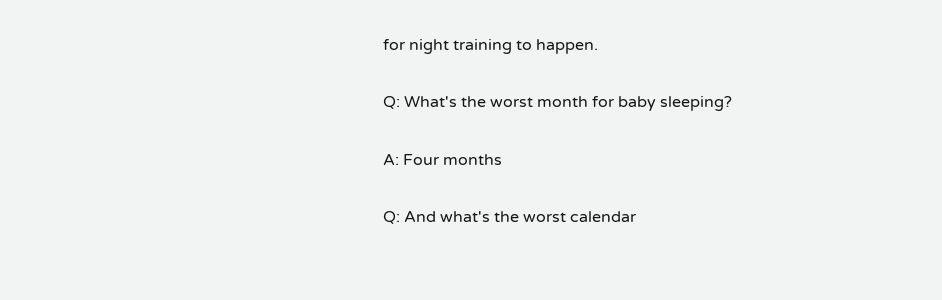for night training to happen.

Q: What's the worst month for baby sleeping?

A: Four months

Q: And what's the worst calendar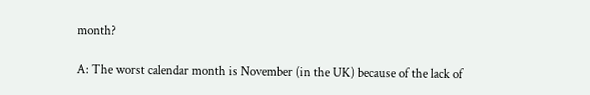month?

A: The worst calendar month is November (in the UK) because of the lack of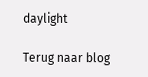daylight

Terug naar blog